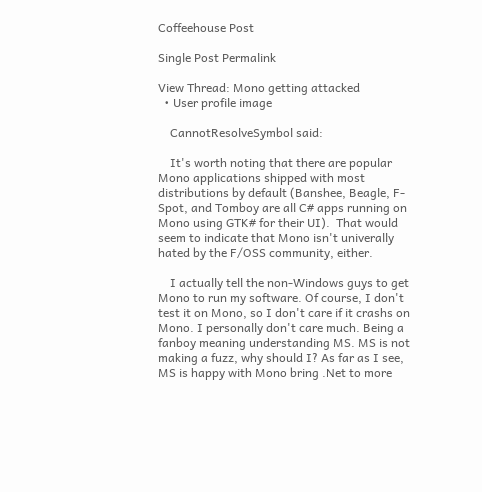Coffeehouse Post

Single Post Permalink

View Thread: Mono getting attacked
  • User profile image

    CannotResolveSymbol said:

    It's worth noting that there are popular Mono applications shipped with most distributions by default (Banshee, Beagle, F-Spot, and Tomboy are all C# apps running on Mono using GTK# for their UI).  That would seem to indicate that Mono isn't univerally hated by the F/OSS community, either.

    I actually tell the non-Windows guys to get Mono to run my software. Of course, I don't test it on Mono, so I don't care if it crashs on Mono. I personally don't care much. Being a fanboy meaning understanding MS. MS is not making a fuzz, why should I? As far as I see, MS is happy with Mono bring .Net to more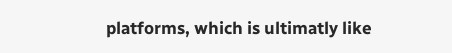platforms, which is ultimatly like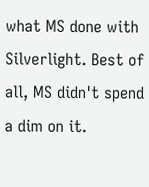what MS done with Silverlight. Best of all, MS didn't spend a dim on it.